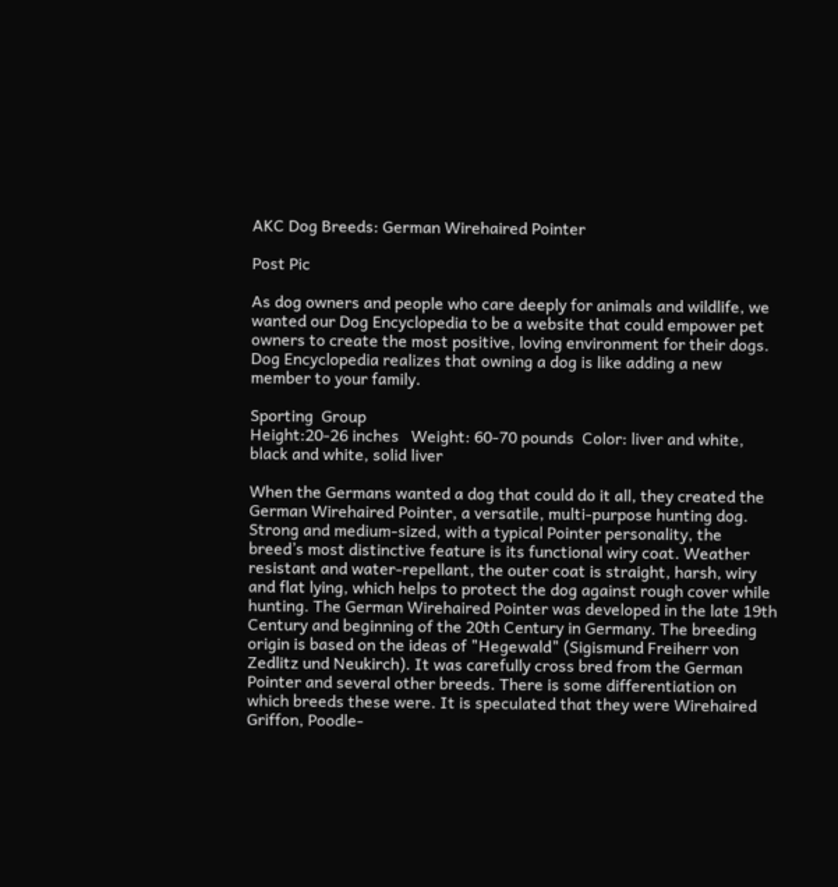AKC Dog Breeds: German Wirehaired Pointer

Post Pic

As dog owners and people who care deeply for animals and wildlife, we wanted our Dog Encyclopedia to be a website that could empower pet owners to create the most positive, loving environment for their dogs. Dog Encyclopedia realizes that owning a dog is like adding a new member to your family.

Sporting  Group
Height:20-26 inches   Weight: 60-70 pounds  Color: liver and white, black and white, solid liver

When the Germans wanted a dog that could do it all, they created the German Wirehaired Pointer, a versatile, multi-purpose hunting dog. Strong and medium-sized, with a typical Pointer personality, the breed’s most distinctive feature is its functional wiry coat. Weather resistant and water-repellant, the outer coat is straight, harsh, wiry and flat lying, which helps to protect the dog against rough cover while hunting. The German Wirehaired Pointer was developed in the late 19th Century and beginning of the 20th Century in Germany. The breeding origin is based on the ideas of "Hegewald" (Sigismund Freiherr von Zedlitz und Neukirch). It was carefully cross bred from the German Pointer and several other breeds. There is some differentiation on which breeds these were. It is speculated that they were Wirehaired Griffon, Poodle-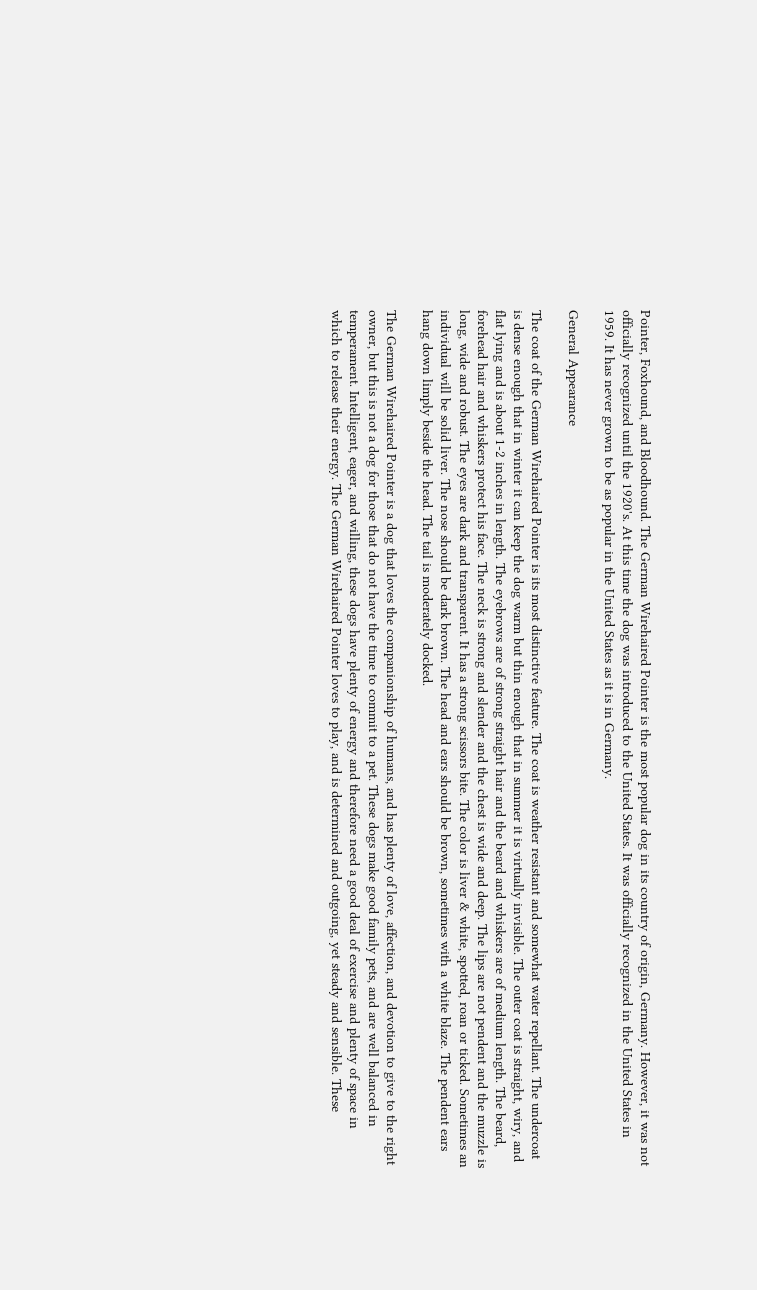Pointer, Foxhound, and Bloodhound. The German Wirehaired Pointer is the most popular dog in its country of origin, Germany. However, it was not officially recognized until the 1920's. At this time the dog was introduced to the United States. It was officially recognized in the United States in 1959. It has never grown to be as popular in the United States as it is in Germany.

General Appearance

The coat of the German Wirehaired Pointer is its most distinctive feature. The coat is weather resistant and somewhat water repellant. The undercoat is dense enough that in winter it can keep the dog warm but thin enough that in summer it is virtually invisible. The outer coat is straight, wiry, and flat lying and is about 1-2 inches in length. The eyebrows are of strong straight hair and the beard and whiskers are of medium length. The beard, forehead hair and whiskers protect his face. The neck is strong and slender and the chest is wide and deep. The lips are not pendent and the muzzle is long, wide and robust. The eyes are dark and transparent. It has a strong scissors bite. The color is liver & white, spotted, roan or ticked. Sometimes an individual will be solid liver. The nose should be dark brown. The head and ears should be brown, sometimes with a white blaze. The pendent ears hang down limply beside the head. The tail is moderately docked.

The German Wirehaired Pointer is a dog that loves the companionship of humans, and has plenty of love, affection, and devotion to give to the right owner, but this is not a dog for those that do not have the time to commit to a pet. These dogs make good family pets, and are well balanced in temperament. Intelligent, eager, and willing, these dogs have plenty of energy and therefore need a good deal of exercise and plenty of space in which to release their energy. The German Wirehaired Pointer loves to play, and is determined and outgoing, yet steady and sensible. These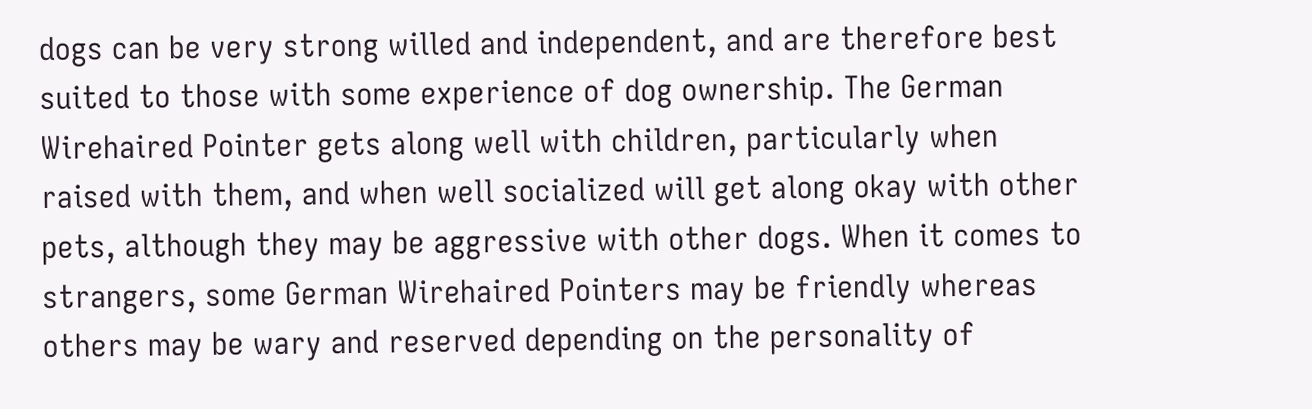dogs can be very strong willed and independent, and are therefore best suited to those with some experience of dog ownership. The German Wirehaired Pointer gets along well with children, particularly when raised with them, and when well socialized will get along okay with other pets, although they may be aggressive with other dogs. When it comes to strangers, some German Wirehaired Pointers may be friendly whereas others may be wary and reserved depending on the personality of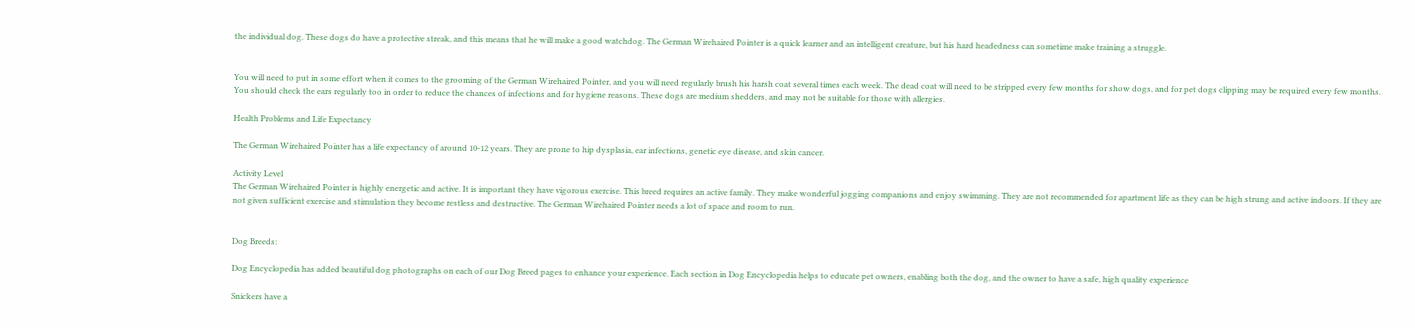the individual dog. These dogs do have a protective streak, and this means that he will make a good watchdog. The German Wirehaired Pointer is a quick learner and an intelligent creature, but his hard headedness can sometime make training a struggle.


You will need to put in some effort when it comes to the grooming of the German Wirehaired Pointer, and you will need regularly brush his harsh coat several times each week. The dead coat will need to be stripped every few months for show dogs, and for pet dogs clipping may be required every few months. You should check the ears regularly too in order to reduce the chances of infections and for hygiene reasons. These dogs are medium shedders, and may not be suitable for those with allergies.

Health Problems and Life Expectancy

The German Wirehaired Pointer has a life expectancy of around 10-12 years. They are prone to hip dysplasia, ear infections, genetic eye disease, and skin cancer.

Activity Level
The German Wirehaired Pointer is highly energetic and active. It is important they have vigorous exercise. This breed requires an active family. They make wonderful jogging companions and enjoy swimming. They are not recommended for apartment life as they can be high strung and active indoors. If they are not given sufficient exercise and stimulation they become restless and destructive. The German Wirehaired Pointer needs a lot of space and room to run.


Dog Breeds:

Dog Encyclopedia has added beautiful dog photographs on each of our Dog Breed pages to enhance your experience. Each section in Dog Encyclopedia helps to educate pet owners, enabling both the dog, and the owner to have a safe, high quality experience

Snickers have a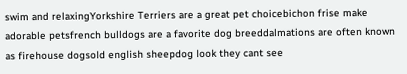swim and relaxingYorkshire Terriers are a great pet choicebichon frise make adorable petsfrench bulldogs are a favorite dog breeddalmations are often known as firehouse dogsold english sheepdog look they cant see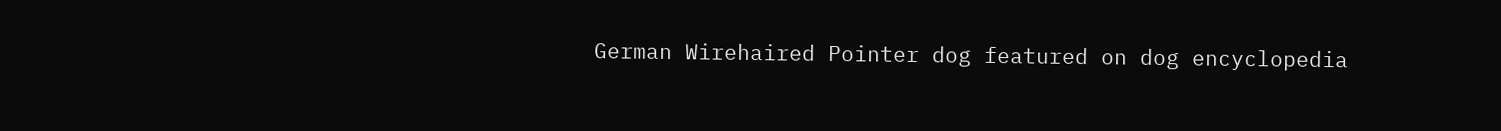German Wirehaired Pointer dog featured on dog encyclopedia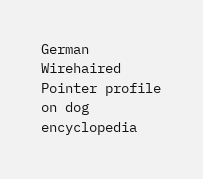German Wirehaired Pointer profile on dog encyclopedia